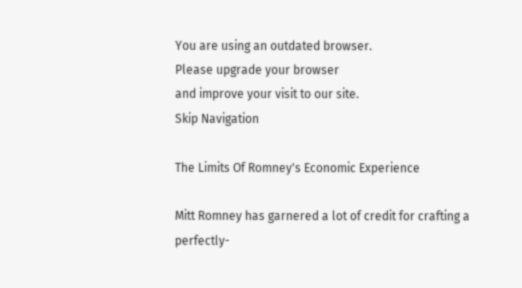You are using an outdated browser.
Please upgrade your browser
and improve your visit to our site.
Skip Navigation

The Limits Of Romney's Economic Experience

Mitt Romney has garnered a lot of credit for crafting a perfectly-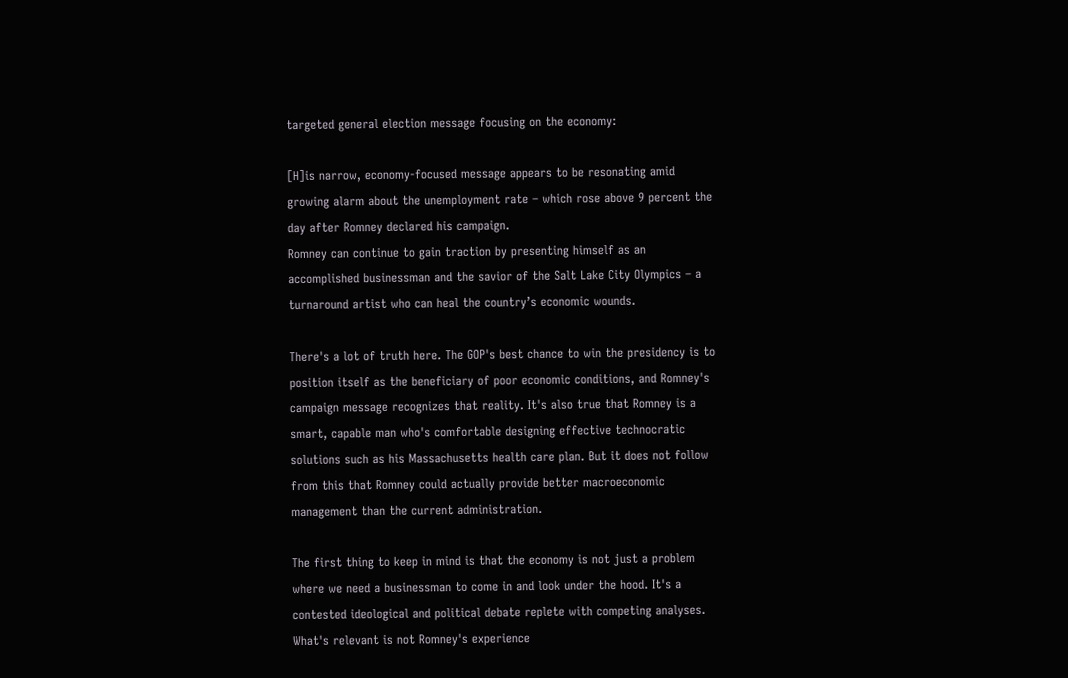targeted general election message focusing on the economy:

[H]is narrow, economy-focused message appears to be resonating amid growing alarm about the unemployment rate – which rose above 9 percent the day after Romney declared his campaign.
Romney can continue to gain traction by presenting himself as an accomplished businessman and the savior of the Salt Lake City Olympics – a turnaround artist who can heal the country’s economic wounds.

There's a lot of truth here. The GOP's best chance to win the presidency is to position itself as the beneficiary of poor economic conditions, and Romney's campaign message recognizes that reality. It's also true that Romney is a smart, capable man who's comfortable designing effective technocratic solutions such as his Massachusetts health care plan. But it does not follow from this that Romney could actually provide better macroeconomic management than the current administration.

The first thing to keep in mind is that the economy is not just a problem where we need a businessman to come in and look under the hood. It's a contested ideological and political debate replete with competing analyses. What's relevant is not Romney's experience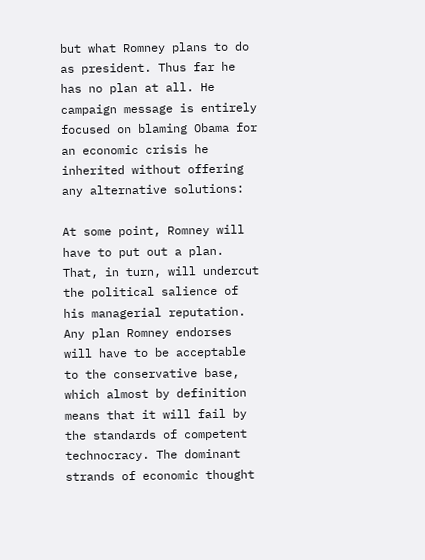but what Romney plans to do as president. Thus far he has no plan at all. He campaign message is entirely focused on blaming Obama for an economic crisis he inherited without offering any alternative solutions:

At some point, Romney will have to put out a plan. That, in turn, will undercut the political salience of his managerial reputation. Any plan Romney endorses will have to be acceptable to the conservative base, which almost by definition means that it will fail by the standards of competent technocracy. The dominant strands of economic thought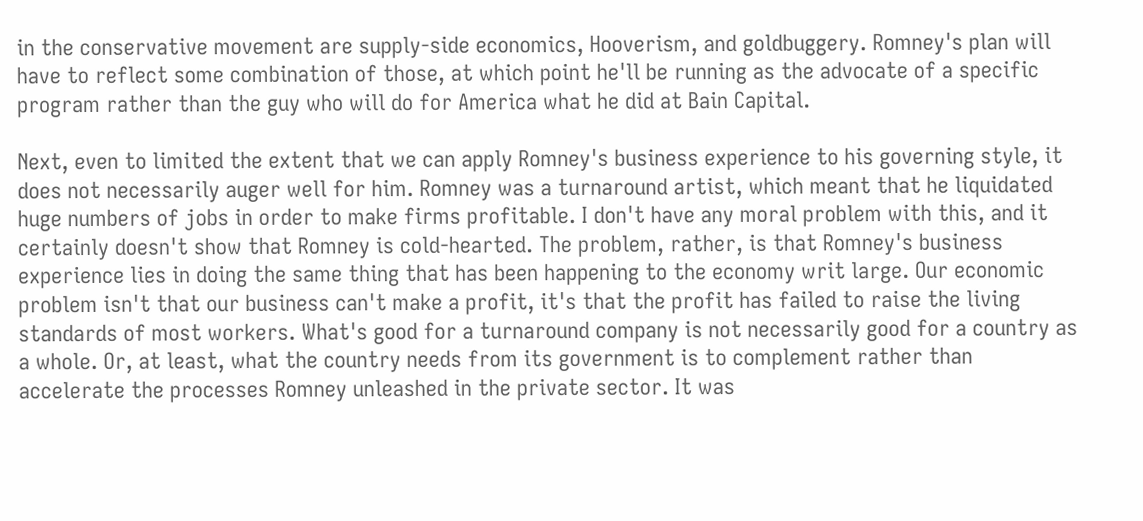in the conservative movement are supply-side economics, Hooverism, and goldbuggery. Romney's plan will have to reflect some combination of those, at which point he'll be running as the advocate of a specific program rather than the guy who will do for America what he did at Bain Capital.

Next, even to limited the extent that we can apply Romney's business experience to his governing style, it does not necessarily auger well for him. Romney was a turnaround artist, which meant that he liquidated huge numbers of jobs in order to make firms profitable. I don't have any moral problem with this, and it certainly doesn't show that Romney is cold-hearted. The problem, rather, is that Romney's business experience lies in doing the same thing that has been happening to the economy writ large. Our economic problem isn't that our business can't make a profit, it's that the profit has failed to raise the living standards of most workers. What's good for a turnaround company is not necessarily good for a country as a whole. Or, at least, what the country needs from its government is to complement rather than accelerate the processes Romney unleashed in the private sector. It was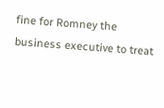fine for Romney the business executive to treat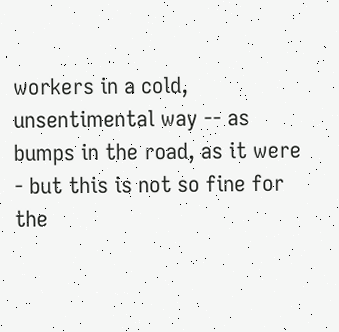workers in a cold, unsentimental way -- as bumps in the road, as it were - but this is not so fine for the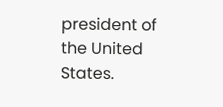president of the United States.